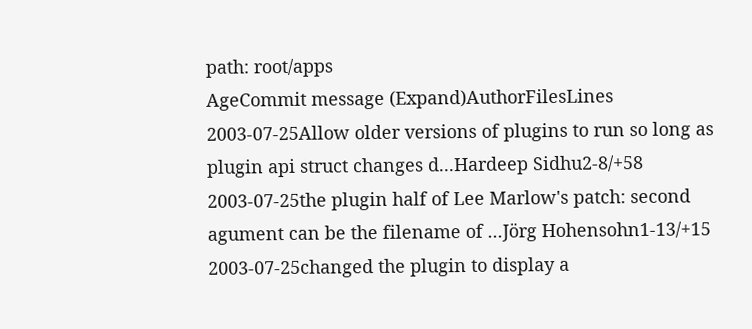path: root/apps
AgeCommit message (Expand)AuthorFilesLines
2003-07-25Allow older versions of plugins to run so long as plugin api struct changes d...Hardeep Sidhu2-8/+58
2003-07-25the plugin half of Lee Marlow's patch: second agument can be the filename of ...Jörg Hohensohn1-13/+15
2003-07-25changed the plugin to display a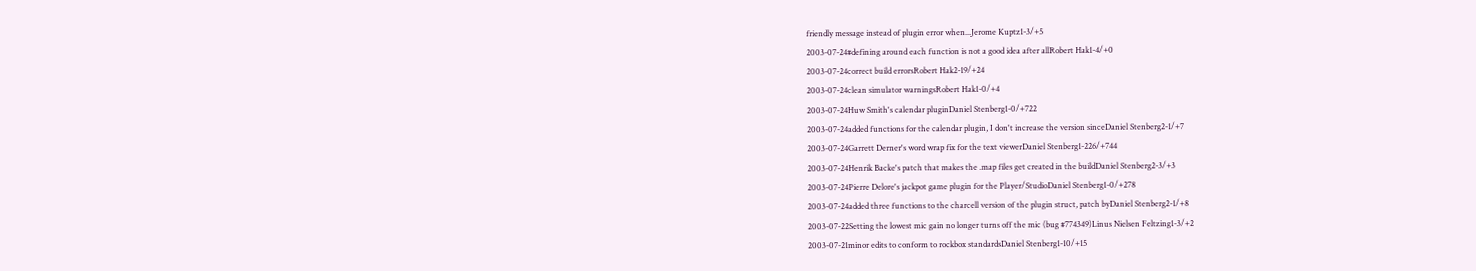friendly message instead of plugin error when...Jerome Kuptz1-3/+5
2003-07-24#defining around each function is not a good idea after allRobert Hak1-4/+0
2003-07-24correct build errorsRobert Hak2-19/+24
2003-07-24clean simulator warningsRobert Hak1-0/+4
2003-07-24Huw Smith's calendar pluginDaniel Stenberg1-0/+722
2003-07-24added functions for the calendar plugin, I don't increase the version sinceDaniel Stenberg2-1/+7
2003-07-24Garrett Derner's word wrap fix for the text viewerDaniel Stenberg1-226/+744
2003-07-24Henrik Backe's patch that makes the .map files get created in the buildDaniel Stenberg2-3/+3
2003-07-24Pierre Delore's jackpot game plugin for the Player/StudioDaniel Stenberg1-0/+278
2003-07-24added three functions to the charcell version of the plugin struct, patch byDaniel Stenberg2-1/+8
2003-07-22Setting the lowest mic gain no longer turns off the mic (bug #774349)Linus Nielsen Feltzing1-3/+2
2003-07-21minor edits to conform to rockbox standardsDaniel Stenberg1-10/+15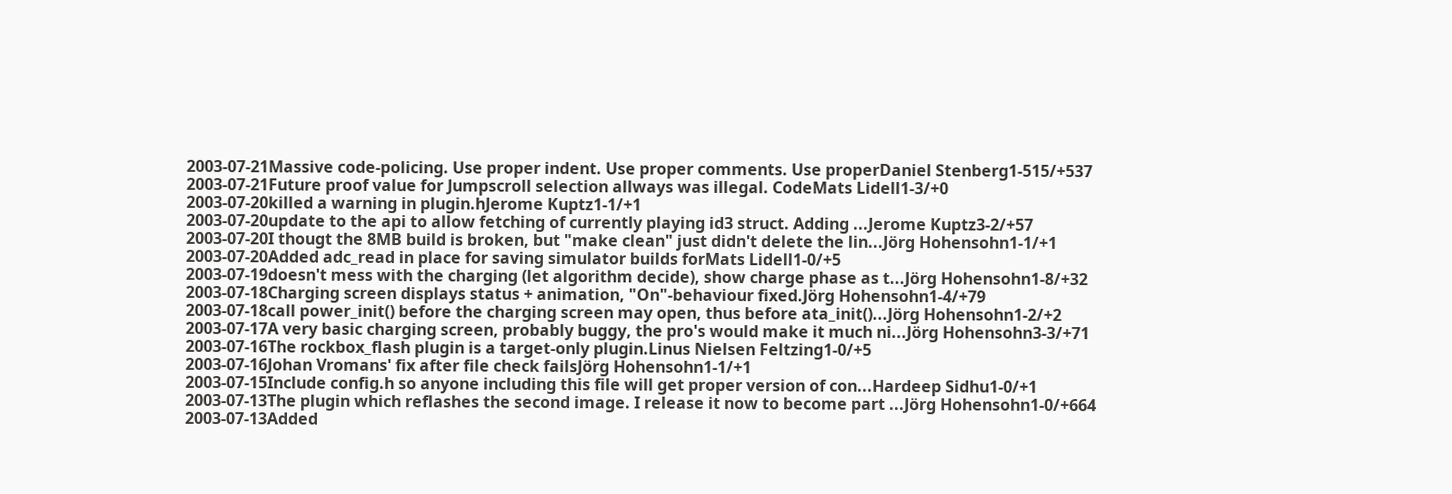2003-07-21Massive code-policing. Use proper indent. Use proper comments. Use properDaniel Stenberg1-515/+537
2003-07-21Future proof value for Jumpscroll selection allways was illegal. CodeMats Lidell1-3/+0
2003-07-20killed a warning in plugin.hJerome Kuptz1-1/+1
2003-07-20update to the api to allow fetching of currently playing id3 struct. Adding ...Jerome Kuptz3-2/+57
2003-07-20I thougt the 8MB build is broken, but "make clean" just didn't delete the lin...Jörg Hohensohn1-1/+1
2003-07-20Added adc_read in place for saving simulator builds forMats Lidell1-0/+5
2003-07-19doesn't mess with the charging (let algorithm decide), show charge phase as t...Jörg Hohensohn1-8/+32
2003-07-18Charging screen displays status + animation, "On"-behaviour fixed.Jörg Hohensohn1-4/+79
2003-07-18call power_init() before the charging screen may open, thus before ata_init()...Jörg Hohensohn1-2/+2
2003-07-17A very basic charging screen, probably buggy, the pro's would make it much ni...Jörg Hohensohn3-3/+71
2003-07-16The rockbox_flash plugin is a target-only plugin.Linus Nielsen Feltzing1-0/+5
2003-07-16Johan Vromans' fix after file check failsJörg Hohensohn1-1/+1
2003-07-15Include config.h so anyone including this file will get proper version of con...Hardeep Sidhu1-0/+1
2003-07-13The plugin which reflashes the second image. I release it now to become part ...Jörg Hohensohn1-0/+664
2003-07-13Added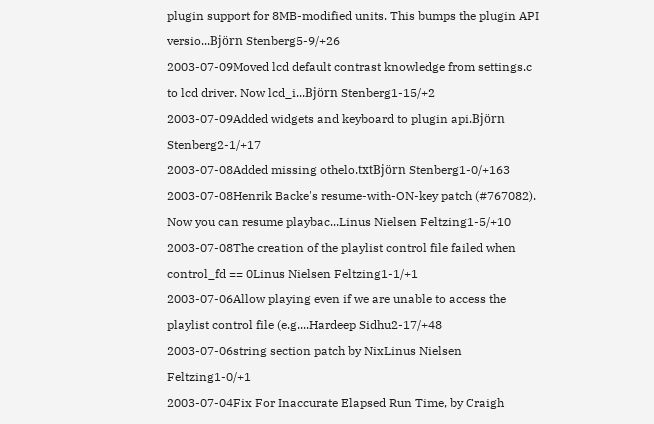plugin support for 8MB-modified units. This bumps the plugin API versio...Björn Stenberg5-9/+26
2003-07-09Moved lcd default contrast knowledge from settings.c to lcd driver. Now lcd_i...Björn Stenberg1-15/+2
2003-07-09Added widgets and keyboard to plugin api.Björn Stenberg2-1/+17
2003-07-08Added missing othelo.txtBjörn Stenberg1-0/+163
2003-07-08Henrik Backe's resume-with-ON-key patch (#767082). Now you can resume playbac...Linus Nielsen Feltzing1-5/+10
2003-07-08The creation of the playlist control file failed when control_fd == 0Linus Nielsen Feltzing1-1/+1
2003-07-06Allow playing even if we are unable to access the playlist control file (e.g....Hardeep Sidhu2-17/+48
2003-07-06string section patch by NixLinus Nielsen Feltzing1-0/+1
2003-07-04Fix For Inaccurate Elapsed Run Time, by Craigh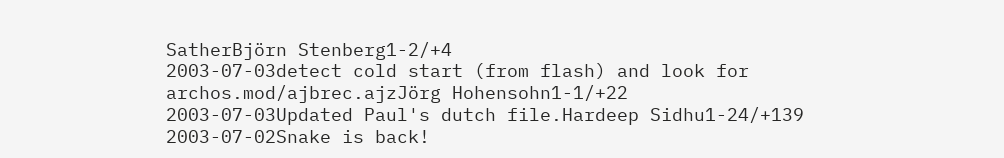SatherBjörn Stenberg1-2/+4
2003-07-03detect cold start (from flash) and look for archos.mod/ajbrec.ajzJörg Hohensohn1-1/+22
2003-07-03Updated Paul's dutch file.Hardeep Sidhu1-24/+139
2003-07-02Snake is back!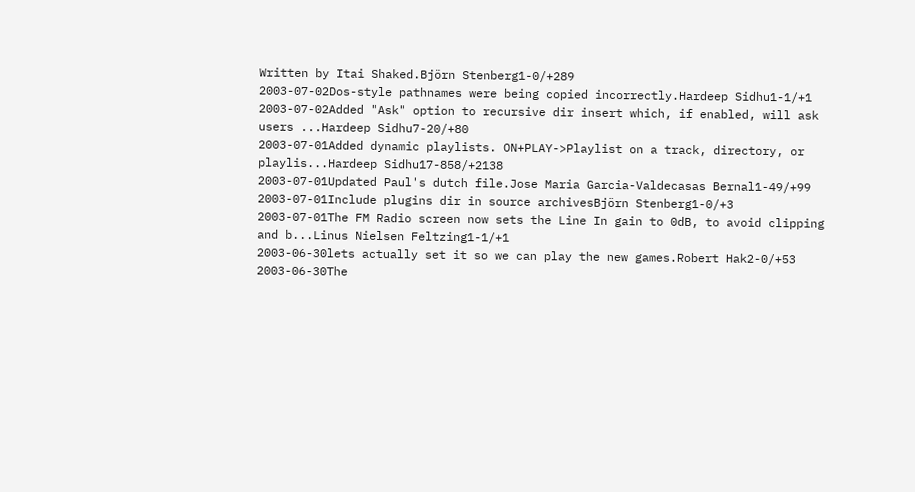Written by Itai Shaked.Björn Stenberg1-0/+289
2003-07-02Dos-style pathnames were being copied incorrectly.Hardeep Sidhu1-1/+1
2003-07-02Added "Ask" option to recursive dir insert which, if enabled, will ask users ...Hardeep Sidhu7-20/+80
2003-07-01Added dynamic playlists. ON+PLAY->Playlist on a track, directory, or playlis...Hardeep Sidhu17-858/+2138
2003-07-01Updated Paul's dutch file.Jose Maria Garcia-Valdecasas Bernal1-49/+99
2003-07-01Include plugins dir in source archivesBjörn Stenberg1-0/+3
2003-07-01The FM Radio screen now sets the Line In gain to 0dB, to avoid clipping and b...Linus Nielsen Feltzing1-1/+1
2003-06-30lets actually set it so we can play the new games.Robert Hak2-0/+53
2003-06-30The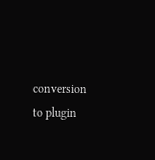conversion to plugin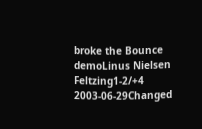broke the Bounce demoLinus Nielsen Feltzing1-2/+4
2003-06-29Changed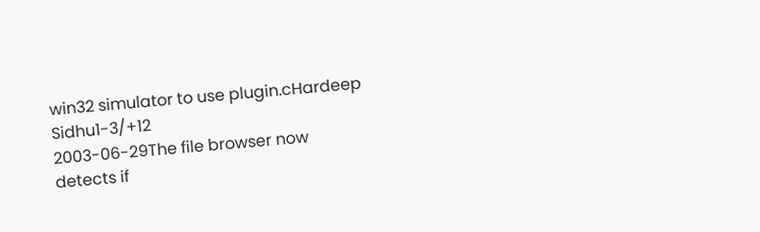win32 simulator to use plugin.cHardeep Sidhu1-3/+12
2003-06-29The file browser now detects if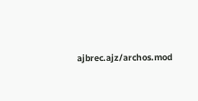ajbrec.ajz/archos.mod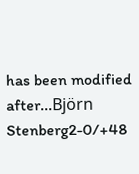has been modified after...Björn Stenberg2-0/+48